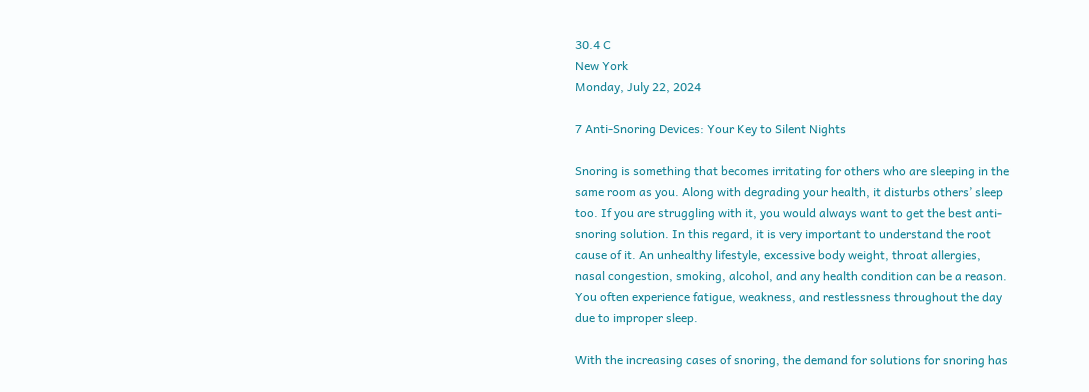30.4 C
New York
Monday, July 22, 2024

7 Anti-Snoring Devices: Your Key to Silent Nights

Snoring is something that becomes irritating for others who are sleeping in the same room as you. Along with degrading your health, it disturbs others’ sleep too. If you are struggling with it, you would always want to get the best anti-snoring solution. In this regard, it is very important to understand the root cause of it. An unhealthy lifestyle, excessive body weight, throat allergies, nasal congestion, smoking, alcohol, and any health condition can be a reason. You often experience fatigue, weakness, and restlessness throughout the day due to improper sleep.

With the increasing cases of snoring, the demand for solutions for snoring has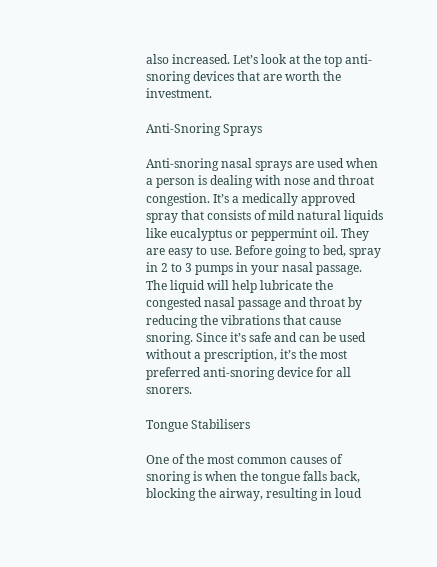also increased. Let’s look at the top anti-snoring devices that are worth the investment.

Anti-Snoring Sprays

Anti-snoring nasal sprays are used when a person is dealing with nose and throat congestion. It’s a medically approved spray that consists of mild natural liquids like eucalyptus or peppermint oil. They are easy to use. Before going to bed, spray in 2 to 3 pumps in your nasal passage. The liquid will help lubricate the congested nasal passage and throat by reducing the vibrations that cause snoring. Since it’s safe and can be used without a prescription, it’s the most preferred anti-snoring device for all snorers.

Tongue Stabilisers

One of the most common causes of snoring is when the tongue falls back, blocking the airway, resulting in loud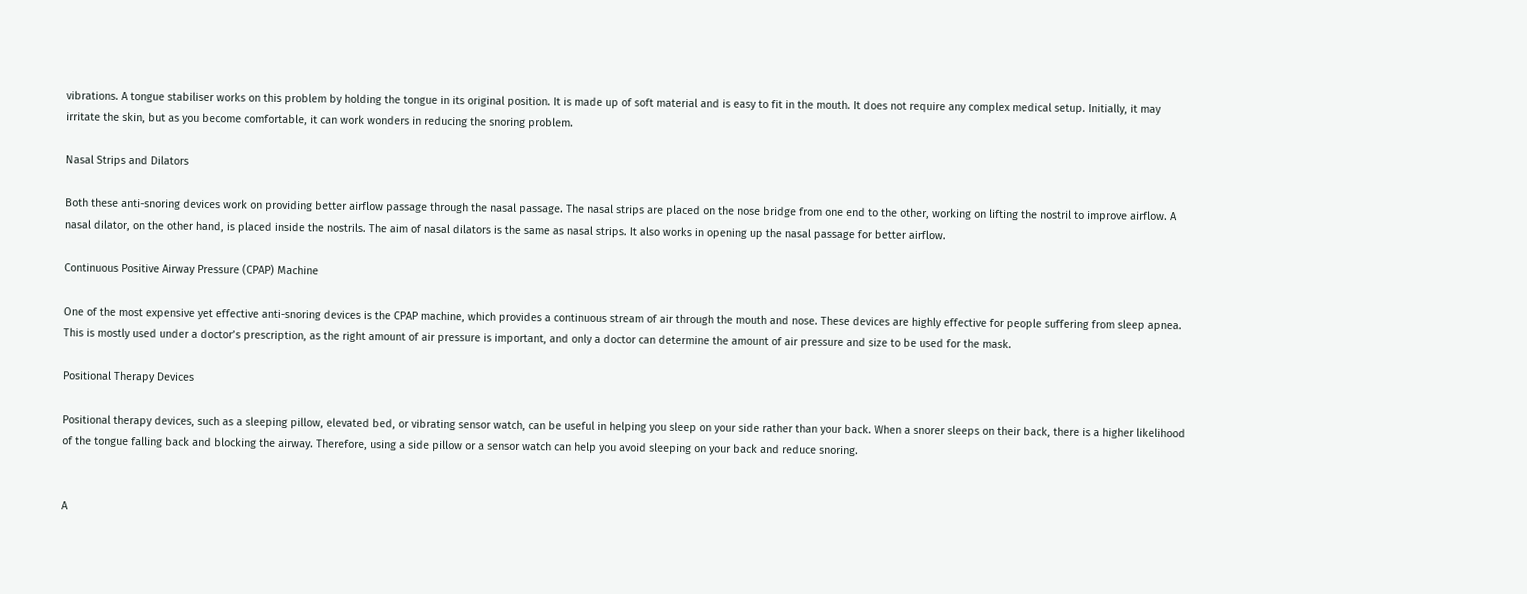vibrations. A tongue stabiliser works on this problem by holding the tongue in its original position. It is made up of soft material and is easy to fit in the mouth. It does not require any complex medical setup. Initially, it may irritate the skin, but as you become comfortable, it can work wonders in reducing the snoring problem.

Nasal Strips and Dilators

Both these anti-snoring devices work on providing better airflow passage through the nasal passage. The nasal strips are placed on the nose bridge from one end to the other, working on lifting the nostril to improve airflow. A nasal dilator, on the other hand, is placed inside the nostrils. The aim of nasal dilators is the same as nasal strips. It also works in opening up the nasal passage for better airflow.

Continuous Positive Airway Pressure (CPAP) Machine

One of the most expensive yet effective anti-snoring devices is the CPAP machine, which provides a continuous stream of air through the mouth and nose. These devices are highly effective for people suffering from sleep apnea. This is mostly used under a doctor’s prescription, as the right amount of air pressure is important, and only a doctor can determine the amount of air pressure and size to be used for the mask.

Positional Therapy Devices

Positional therapy devices, such as a sleeping pillow, elevated bed, or vibrating sensor watch, can be useful in helping you sleep on your side rather than your back. When a snorer sleeps on their back, there is a higher likelihood of the tongue falling back and blocking the airway. Therefore, using a side pillow or a sensor watch can help you avoid sleeping on your back and reduce snoring.


A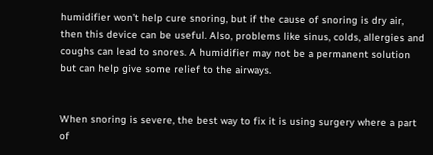humidifier won’t help cure snoring, but if the cause of snoring is dry air, then this device can be useful. Also, problems like sinus, colds, allergies and coughs can lead to snores. A humidifier may not be a permanent solution but can help give some relief to the airways.


When snoring is severe, the best way to fix it is using surgery where a part of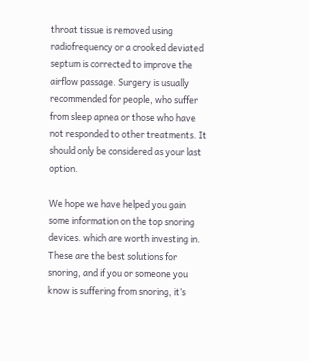throat tissue is removed using radiofrequency or a crooked deviated septum is corrected to improve the airflow passage. Surgery is usually recommended for people, who suffer from sleep apnea or those who have not responded to other treatments. It should only be considered as your last option.

We hope we have helped you gain some information on the top snoring devices. which are worth investing in. These are the best solutions for snoring, and if you or someone you know is suffering from snoring, it’s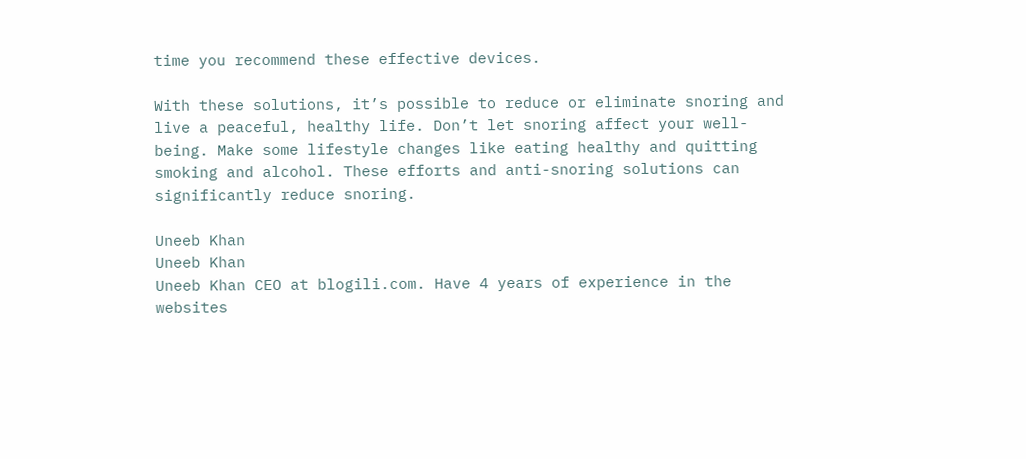time you recommend these effective devices.

With these solutions, it’s possible to reduce or eliminate snoring and live a peaceful, healthy life. Don’t let snoring affect your well-being. Make some lifestyle changes like eating healthy and quitting smoking and alcohol. These efforts and anti-snoring solutions can significantly reduce snoring.

Uneeb Khan
Uneeb Khan
Uneeb Khan CEO at blogili.com. Have 4 years of experience in the websites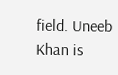field. Uneeb Khan is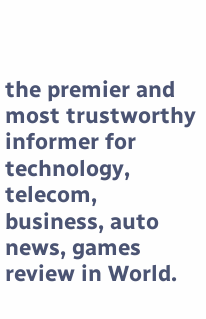the premier and most trustworthy informer for technology, telecom, business, auto news, games review in World.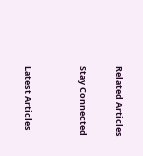Related Articles

Stay Connected


Latest Articles